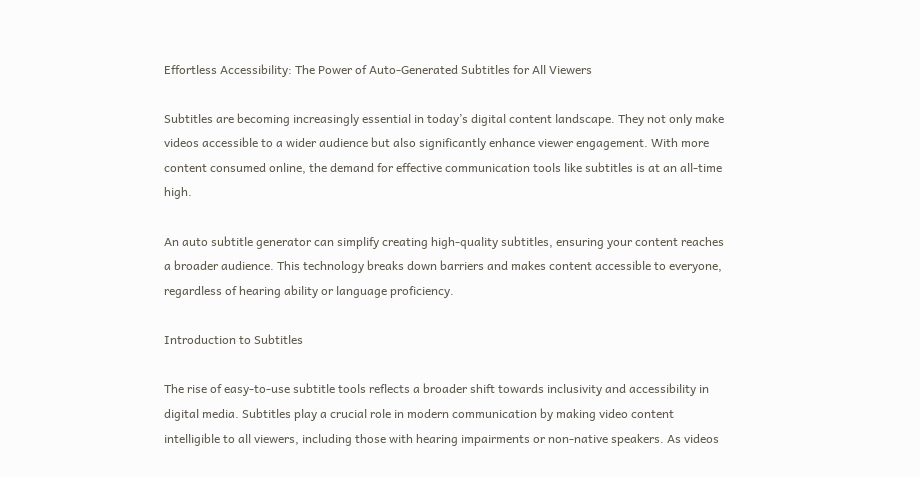Effortless Accessibility: The Power of Auto-Generated Subtitles for All Viewers

Subtitles are becoming increasingly essential in today’s digital content landscape. They not only make videos accessible to a wider audience but also significantly enhance viewer engagement. With more content consumed online, the demand for effective communication tools like subtitles is at an all-time high.

An auto subtitle generator can simplify creating high-quality subtitles, ensuring your content reaches a broader audience. This technology breaks down barriers and makes content accessible to everyone, regardless of hearing ability or language proficiency.

Introduction to Subtitles

The rise of easy-to-use subtitle tools reflects a broader shift towards inclusivity and accessibility in digital media. Subtitles play a crucial role in modern communication by making video content intelligible to all viewers, including those with hearing impairments or non-native speakers. As videos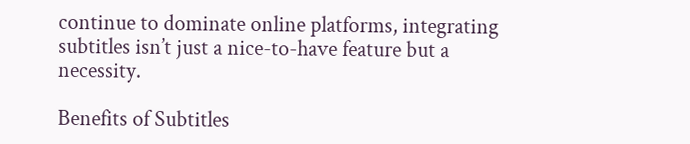continue to dominate online platforms, integrating subtitles isn’t just a nice-to-have feature but a necessity.

Benefits of Subtitles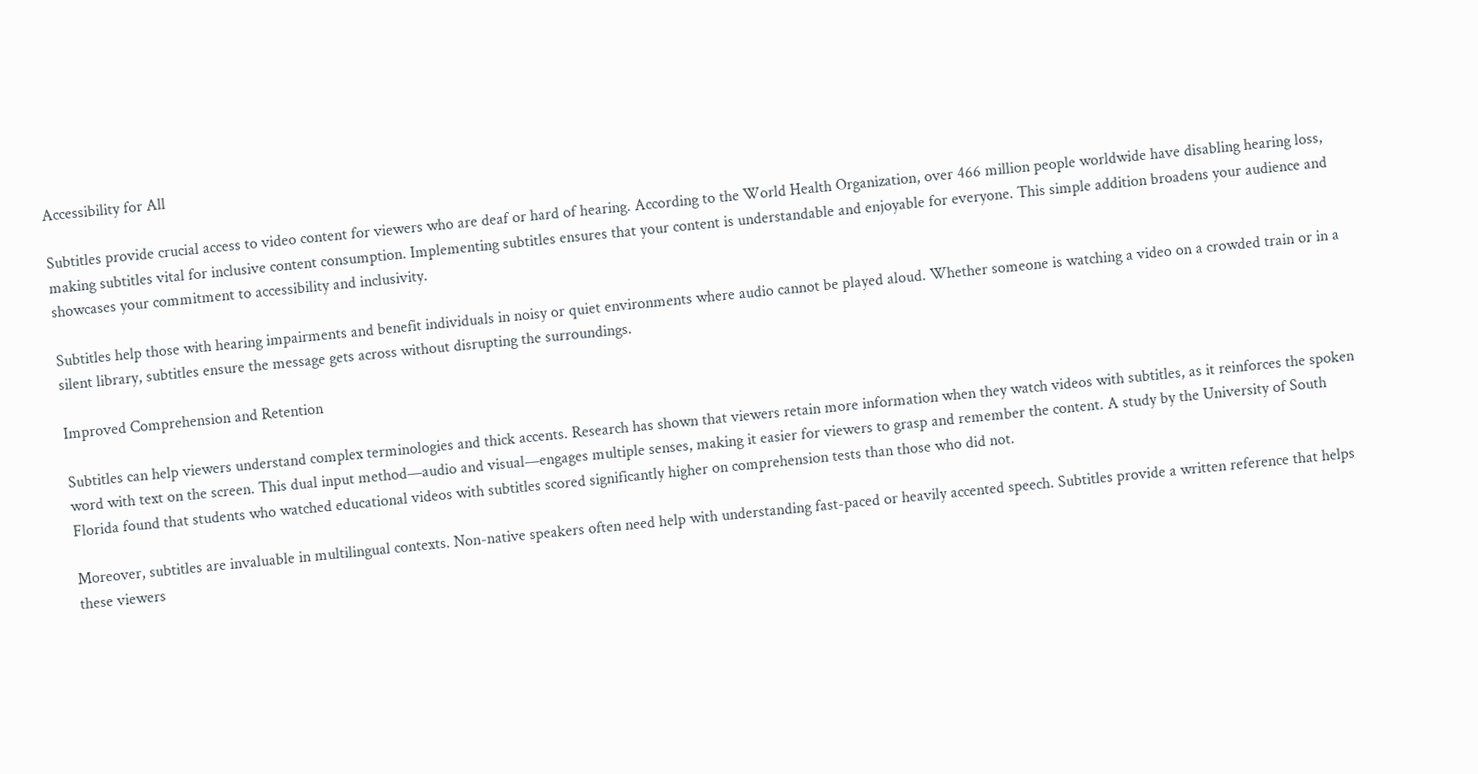Accessibility for All

Subtitles provide crucial access to video content for viewers who are deaf or hard of hearing. According to the World Health Organization, over 466 million people worldwide have disabling hearing loss, making subtitles vital for inclusive content consumption. Implementing subtitles ensures that your content is understandable and enjoyable for everyone. This simple addition broadens your audience and showcases your commitment to accessibility and inclusivity.

Subtitles help those with hearing impairments and benefit individuals in noisy or quiet environments where audio cannot be played aloud. Whether someone is watching a video on a crowded train or in a silent library, subtitles ensure the message gets across without disrupting the surroundings.

Improved Comprehension and Retention

Subtitles can help viewers understand complex terminologies and thick accents. Research has shown that viewers retain more information when they watch videos with subtitles, as it reinforces the spoken word with text on the screen. This dual input method—audio and visual—engages multiple senses, making it easier for viewers to grasp and remember the content. A study by the University of South Florida found that students who watched educational videos with subtitles scored significantly higher on comprehension tests than those who did not.

Moreover, subtitles are invaluable in multilingual contexts. Non-native speakers often need help with understanding fast-paced or heavily accented speech. Subtitles provide a written reference that helps these viewers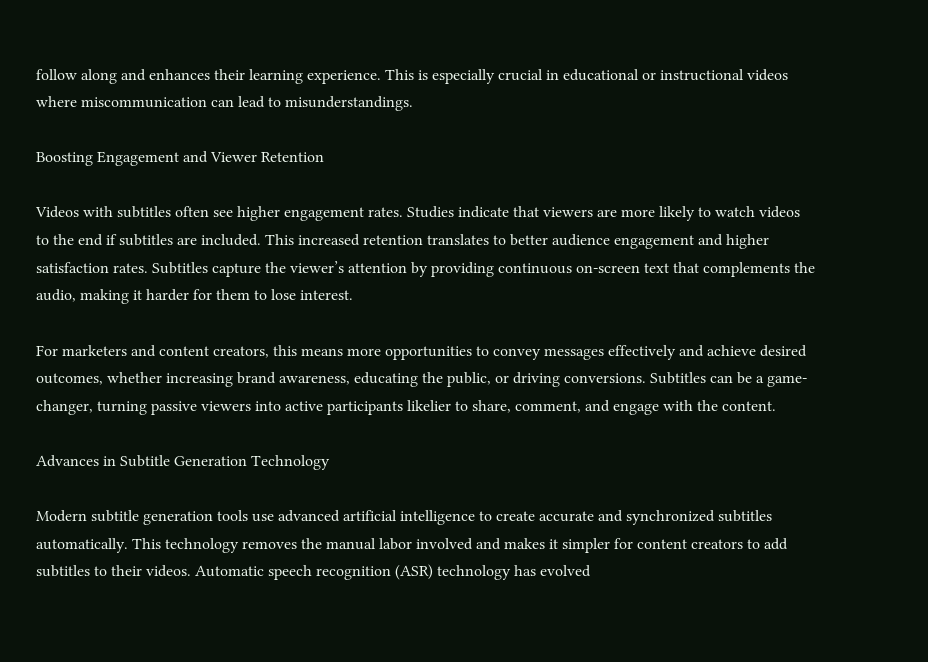follow along and enhances their learning experience. This is especially crucial in educational or instructional videos where miscommunication can lead to misunderstandings.

Boosting Engagement and Viewer Retention

Videos with subtitles often see higher engagement rates. Studies indicate that viewers are more likely to watch videos to the end if subtitles are included. This increased retention translates to better audience engagement and higher satisfaction rates. Subtitles capture the viewer’s attention by providing continuous on-screen text that complements the audio, making it harder for them to lose interest.

For marketers and content creators, this means more opportunities to convey messages effectively and achieve desired outcomes, whether increasing brand awareness, educating the public, or driving conversions. Subtitles can be a game-changer, turning passive viewers into active participants likelier to share, comment, and engage with the content.

Advances in Subtitle Generation Technology

Modern subtitle generation tools use advanced artificial intelligence to create accurate and synchronized subtitles automatically. This technology removes the manual labor involved and makes it simpler for content creators to add subtitles to their videos. Automatic speech recognition (ASR) technology has evolved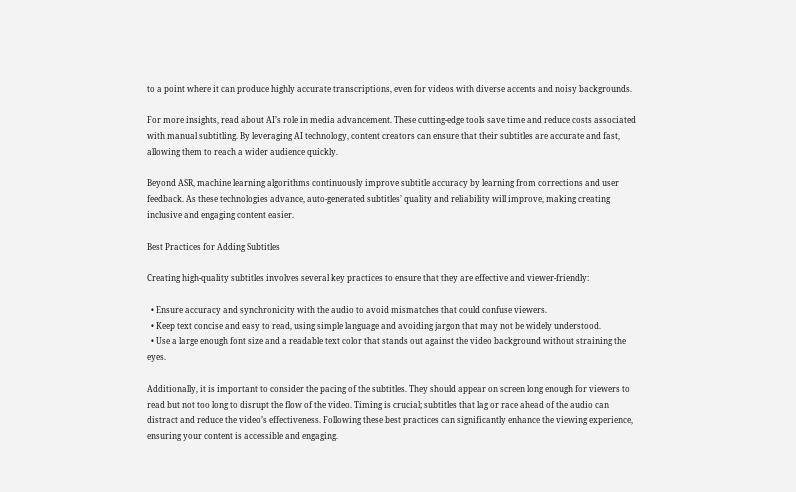to a point where it can produce highly accurate transcriptions, even for videos with diverse accents and noisy backgrounds.

For more insights, read about AI’s role in media advancement. These cutting-edge tools save time and reduce costs associated with manual subtitling. By leveraging AI technology, content creators can ensure that their subtitles are accurate and fast, allowing them to reach a wider audience quickly.

Beyond ASR, machine learning algorithms continuously improve subtitle accuracy by learning from corrections and user feedback. As these technologies advance, auto-generated subtitles’ quality and reliability will improve, making creating inclusive and engaging content easier.

Best Practices for Adding Subtitles

Creating high-quality subtitles involves several key practices to ensure that they are effective and viewer-friendly:

  • Ensure accuracy and synchronicity with the audio to avoid mismatches that could confuse viewers.
  • Keep text concise and easy to read, using simple language and avoiding jargon that may not be widely understood.
  • Use a large enough font size and a readable text color that stands out against the video background without straining the eyes.

Additionally, it is important to consider the pacing of the subtitles. They should appear on screen long enough for viewers to read but not too long to disrupt the flow of the video. Timing is crucial; subtitles that lag or race ahead of the audio can distract and reduce the video’s effectiveness. Following these best practices can significantly enhance the viewing experience, ensuring your content is accessible and engaging.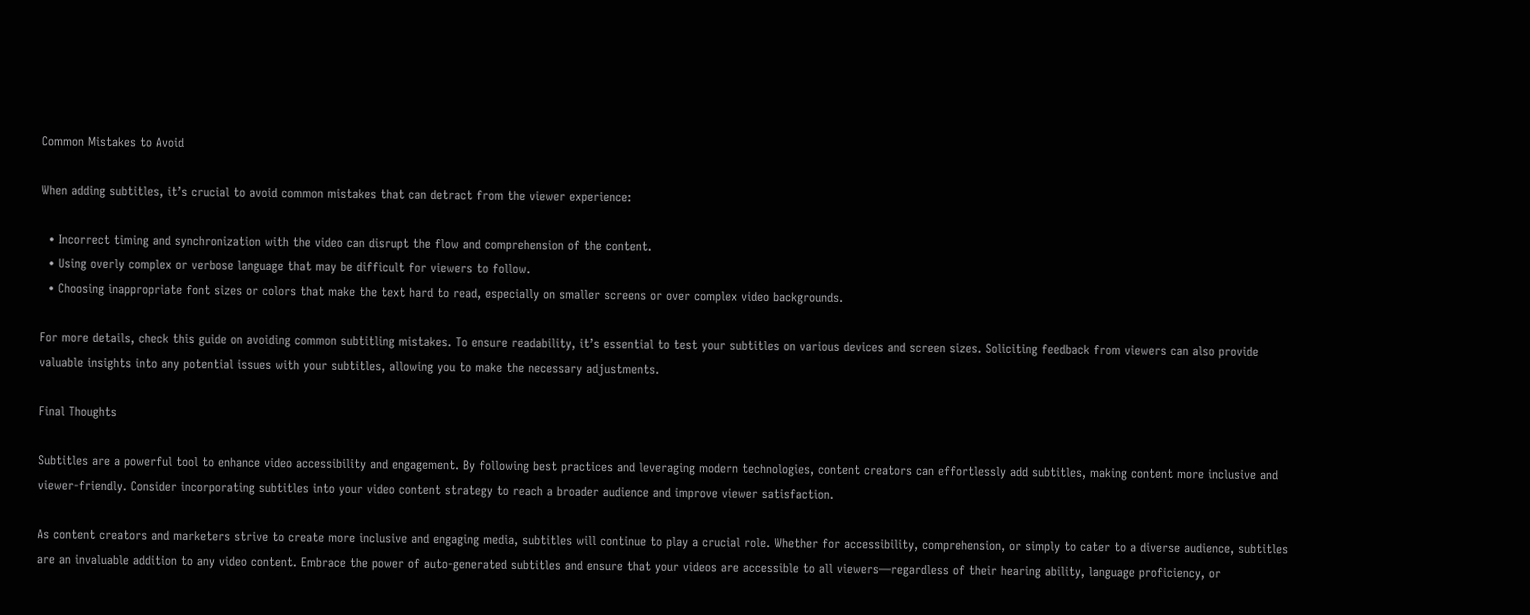Common Mistakes to Avoid

When adding subtitles, it’s crucial to avoid common mistakes that can detract from the viewer experience:

  • Incorrect timing and synchronization with the video can disrupt the flow and comprehension of the content.
  • Using overly complex or verbose language that may be difficult for viewers to follow.
  • Choosing inappropriate font sizes or colors that make the text hard to read, especially on smaller screens or over complex video backgrounds.

For more details, check this guide on avoiding common subtitling mistakes. To ensure readability, it’s essential to test your subtitles on various devices and screen sizes. Soliciting feedback from viewers can also provide valuable insights into any potential issues with your subtitles, allowing you to make the necessary adjustments.

Final Thoughts

Subtitles are a powerful tool to enhance video accessibility and engagement. By following best practices and leveraging modern technologies, content creators can effortlessly add subtitles, making content more inclusive and viewer-friendly. Consider incorporating subtitles into your video content strategy to reach a broader audience and improve viewer satisfaction.

As content creators and marketers strive to create more inclusive and engaging media, subtitles will continue to play a crucial role. Whether for accessibility, comprehension, or simply to cater to a diverse audience, subtitles are an invaluable addition to any video content. Embrace the power of auto-generated subtitles and ensure that your videos are accessible to all viewers—regardless of their hearing ability, language proficiency, or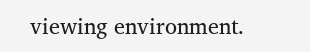viewing environment.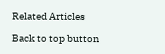Related Articles

Back to top button